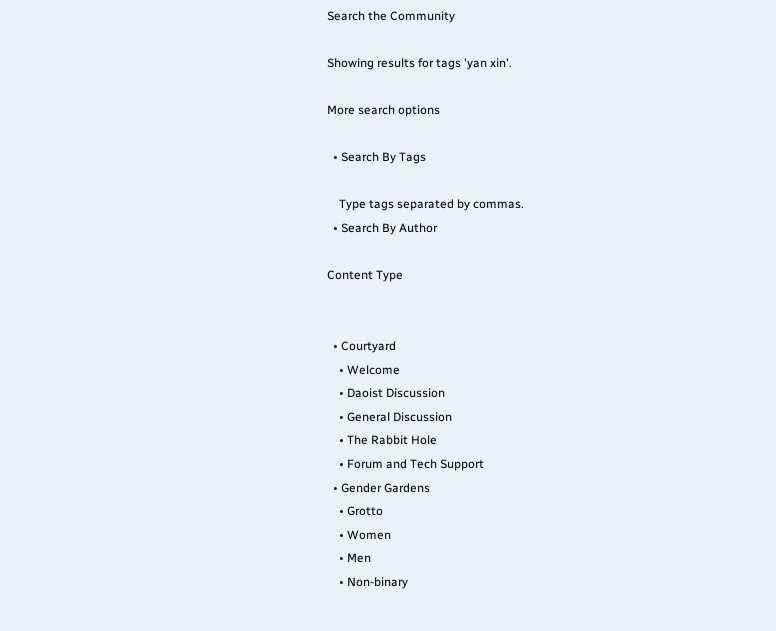Search the Community

Showing results for tags 'yan xin'.

More search options

  • Search By Tags

    Type tags separated by commas.
  • Search By Author

Content Type


  • Courtyard
    • Welcome
    • Daoist Discussion
    • General Discussion
    • The Rabbit Hole
    • Forum and Tech Support
  • Gender Gardens
    • Grotto
    • Women
    • Men
    • Non-binary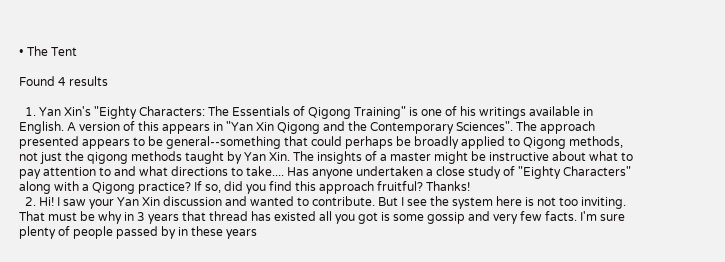• The Tent

Found 4 results

  1. Yan Xin's "Eighty Characters: The Essentials of Qigong Training" is one of his writings available in English. A version of this appears in "Yan Xin Qigong and the Contemporary Sciences". The approach presented appears to be general--something that could perhaps be broadly applied to Qigong methods, not just the qigong methods taught by Yan Xin. The insights of a master might be instructive about what to pay attention to and what directions to take.... Has anyone undertaken a close study of "Eighty Characters" along with a Qigong practice? If so, did you find this approach fruitful? Thanks!
  2. Hi! I saw your Yan Xin discussion and wanted to contribute. But I see the system here is not too inviting. That must be why in 3 years that thread has existed all you got is some gossip and very few facts. I'm sure plenty of people passed by in these years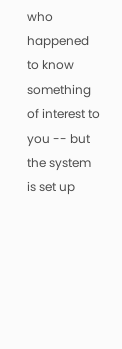who happened to know something of interest to you -- but the system is set up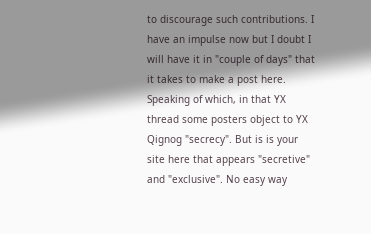to discourage such contributions. I have an impulse now but I doubt I will have it in "couple of days" that it takes to make a post here. Speaking of which, in that YX thread some posters object to YX Qignog "secrecy". But is is your site here that appears "secretive" and "exclusive". No easy way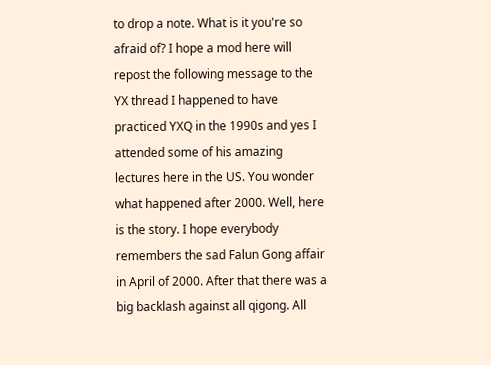to drop a note. What is it you're so afraid of? I hope a mod here will repost the following message to the YX thread I happened to have practiced YXQ in the 1990s and yes I attended some of his amazing lectures here in the US. You wonder what happened after 2000. Well, here is the story. I hope everybody remembers the sad Falun Gong affair in April of 2000. After that there was a big backlash against all qigong. All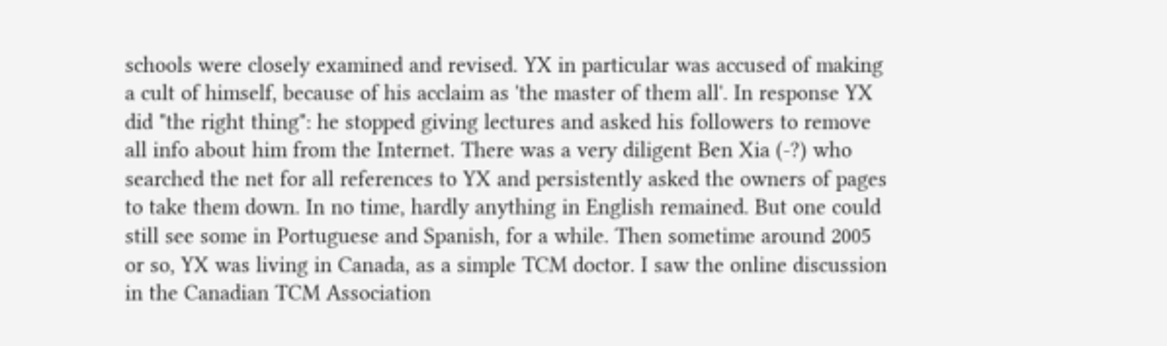schools were closely examined and revised. YX in particular was accused of making a cult of himself, because of his acclaim as 'the master of them all'. In response YX did "the right thing": he stopped giving lectures and asked his followers to remove all info about him from the Internet. There was a very diligent Ben Xia (-?) who searched the net for all references to YX and persistently asked the owners of pages to take them down. In no time, hardly anything in English remained. But one could still see some in Portuguese and Spanish, for a while. Then sometime around 2005 or so, YX was living in Canada, as a simple TCM doctor. I saw the online discussion in the Canadian TCM Association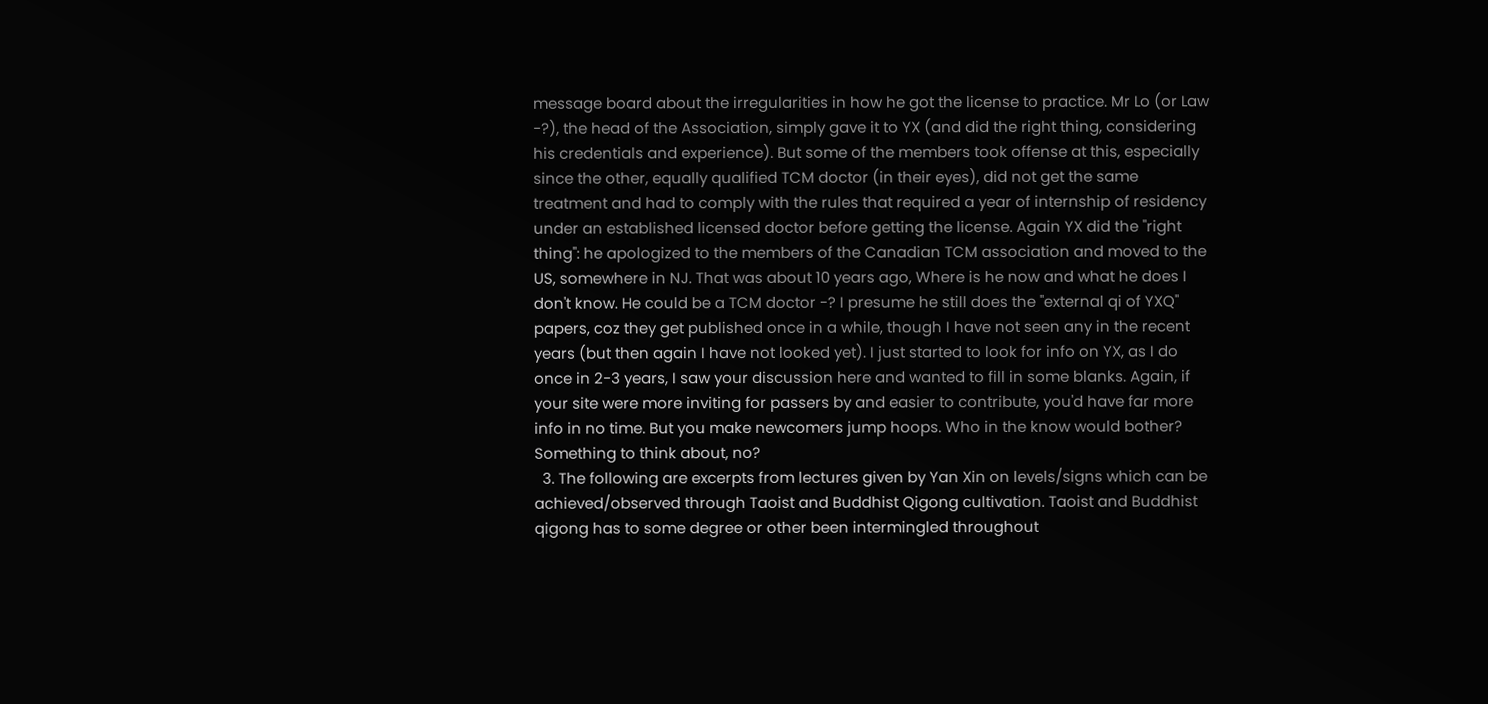message board about the irregularities in how he got the license to practice. Mr Lo (or Law -?), the head of the Association, simply gave it to YX (and did the right thing, considering his credentials and experience). But some of the members took offense at this, especially since the other, equally qualified TCM doctor (in their eyes), did not get the same treatment and had to comply with the rules that required a year of internship of residency under an established licensed doctor before getting the license. Again YX did the "right thing": he apologized to the members of the Canadian TCM association and moved to the US, somewhere in NJ. That was about 10 years ago, Where is he now and what he does I don't know. He could be a TCM doctor -? I presume he still does the "external qi of YXQ" papers, coz they get published once in a while, though I have not seen any in the recent years (but then again I have not looked yet). I just started to look for info on YX, as I do once in 2-3 years, I saw your discussion here and wanted to fill in some blanks. Again, if your site were more inviting for passers by and easier to contribute, you'd have far more info in no time. But you make newcomers jump hoops. Who in the know would bother? Something to think about, no?
  3. The following are excerpts from lectures given by Yan Xin on levels/signs which can be achieved/observed through Taoist and Buddhist Qigong cultivation. Taoist and Buddhist qigong has to some degree or other been intermingled throughout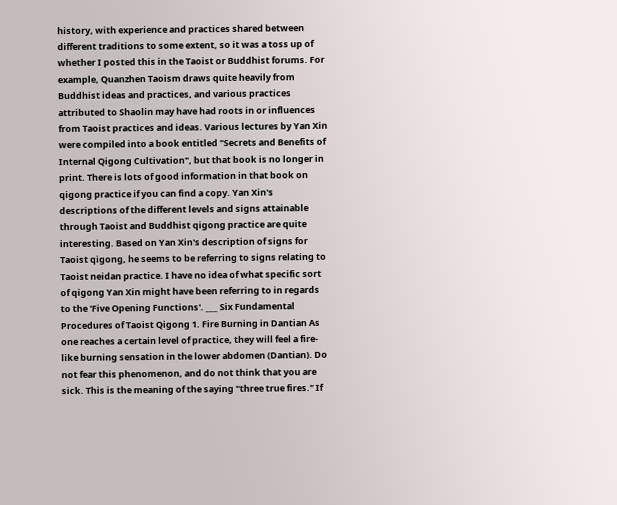history, with experience and practices shared between different traditions to some extent, so it was a toss up of whether I posted this in the Taoist or Buddhist forums. For example, Quanzhen Taoism draws quite heavily from Buddhist ideas and practices, and various practices attributed to Shaolin may have had roots in or influences from Taoist practices and ideas. Various lectures by Yan Xin were compiled into a book entitled "Secrets and Benefits of Internal Qigong Cultivation", but that book is no longer in print. There is lots of good information in that book on qigong practice if you can find a copy. Yan Xin's descriptions of the different levels and signs attainable through Taoist and Buddhist qigong practice are quite interesting. Based on Yan Xin's description of signs for Taoist qigong, he seems to be referring to signs relating to Taoist neidan practice. I have no idea of what specific sort of qigong Yan Xin might have been referring to in regards to the 'Five Opening Functions'. ___ Six Fundamental Procedures of Taoist Qigong 1. Fire Burning in Dantian As one reaches a certain level of practice, they will feel a fire-like burning sensation in the lower abdomen (Dantian). Do not fear this phenomenon, and do not think that you are sick. This is the meaning of the saying "three true fires." If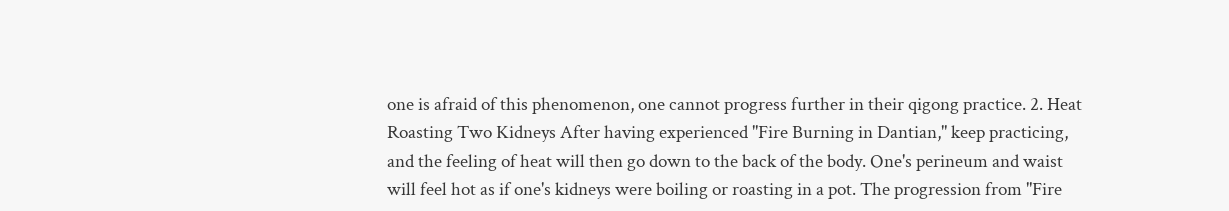one is afraid of this phenomenon, one cannot progress further in their qigong practice. 2. Heat Roasting Two Kidneys After having experienced "Fire Burning in Dantian," keep practicing, and the feeling of heat will then go down to the back of the body. One's perineum and waist will feel hot as if one's kidneys were boiling or roasting in a pot. The progression from "Fire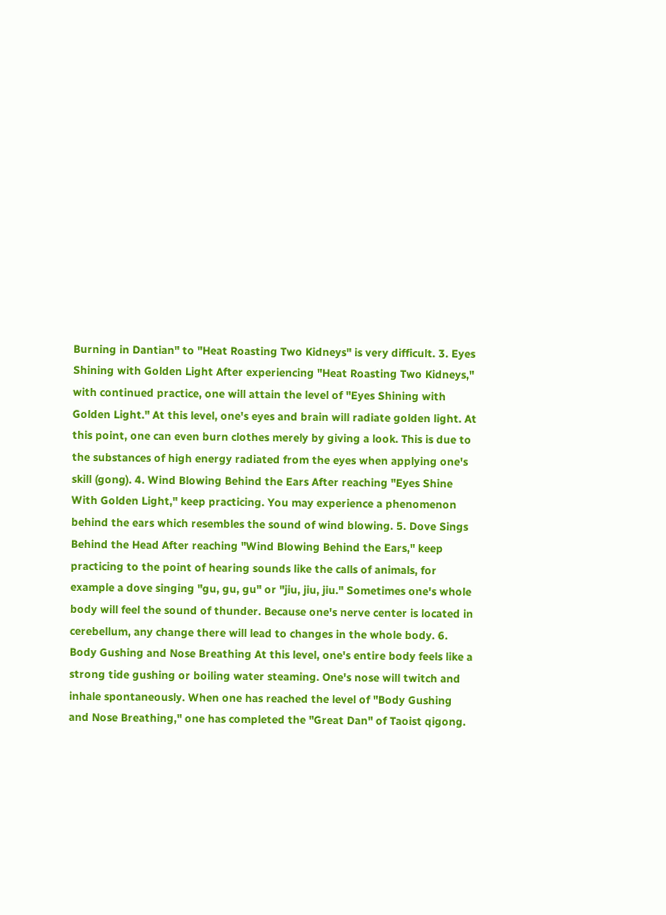Burning in Dantian" to "Heat Roasting Two Kidneys" is very difficult. 3. Eyes Shining with Golden Light After experiencing "Heat Roasting Two Kidneys," with continued practice, one will attain the level of "Eyes Shining with Golden Light." At this level, one's eyes and brain will radiate golden light. At this point, one can even burn clothes merely by giving a look. This is due to the substances of high energy radiated from the eyes when applying one's skill (gong). 4. Wind Blowing Behind the Ears After reaching "Eyes Shine With Golden Light," keep practicing. You may experience a phenomenon behind the ears which resembles the sound of wind blowing. 5. Dove Sings Behind the Head After reaching "Wind Blowing Behind the Ears," keep practicing to the point of hearing sounds like the calls of animals, for example a dove singing "gu, gu, gu" or "jiu, jiu, jiu." Sometimes one's whole body will feel the sound of thunder. Because one's nerve center is located in cerebellum, any change there will lead to changes in the whole body. 6. Body Gushing and Nose Breathing At this level, one's entire body feels like a strong tide gushing or boiling water steaming. One's nose will twitch and inhale spontaneously. When one has reached the level of "Body Gushing and Nose Breathing," one has completed the "Great Dan" of Taoist qigong.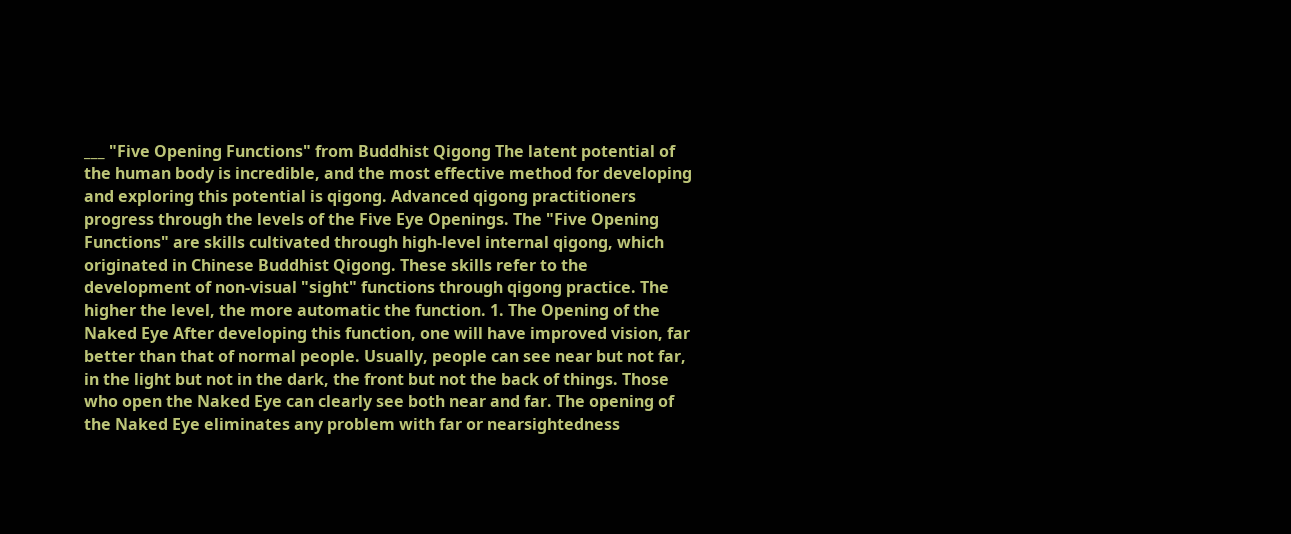___ "Five Opening Functions" from Buddhist Qigong The latent potential of the human body is incredible, and the most effective method for developing and exploring this potential is qigong. Advanced qigong practitioners progress through the levels of the Five Eye Openings. The "Five Opening Functions" are skills cultivated through high-level internal qigong, which originated in Chinese Buddhist Qigong. These skills refer to the development of non-visual "sight" functions through qigong practice. The higher the level, the more automatic the function. 1. The Opening of the Naked Eye After developing this function, one will have improved vision, far better than that of normal people. Usually, people can see near but not far, in the light but not in the dark, the front but not the back of things. Those who open the Naked Eye can clearly see both near and far. The opening of the Naked Eye eliminates any problem with far or nearsightedness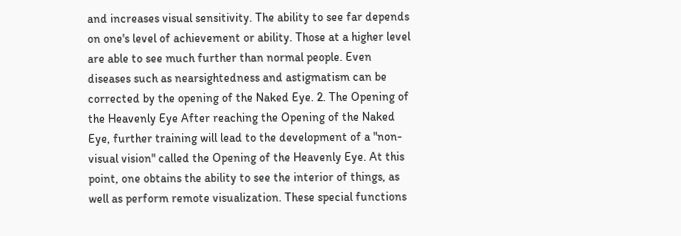and increases visual sensitivity. The ability to see far depends on one's level of achievement or ability. Those at a higher level are able to see much further than normal people. Even diseases such as nearsightedness and astigmatism can be corrected by the opening of the Naked Eye. 2. The Opening of the Heavenly Eye After reaching the Opening of the Naked Eye, further training will lead to the development of a "non-visual vision" called the Opening of the Heavenly Eye. At this point, one obtains the ability to see the interior of things, as well as perform remote visualization. These special functions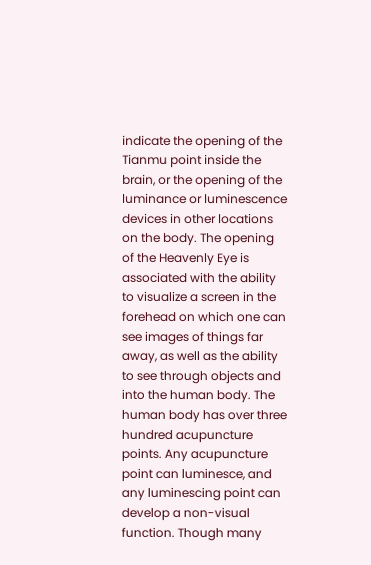indicate the opening of the Tianmu point inside the brain, or the opening of the luminance or luminescence devices in other locations on the body. The opening of the Heavenly Eye is associated with the ability to visualize a screen in the forehead on which one can see images of things far away, as well as the ability to see through objects and into the human body. The human body has over three hundred acupuncture points. Any acupuncture point can luminesce, and any luminescing point can develop a non-visual function. Though many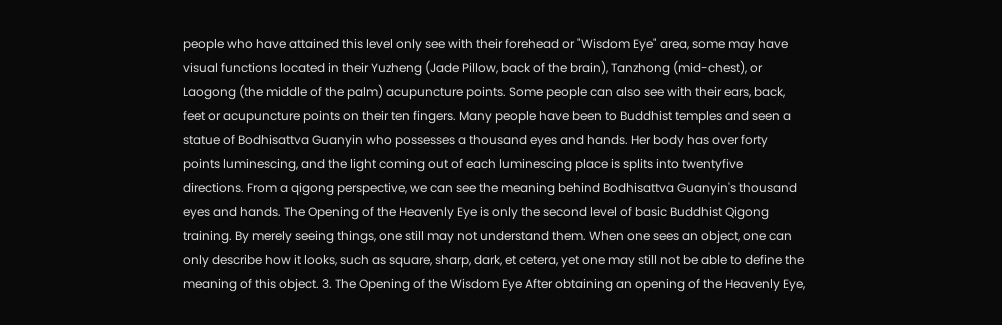people who have attained this level only see with their forehead or "Wisdom Eye" area, some may have visual functions located in their Yuzheng (Jade Pillow, back of the brain), Tanzhong (mid-chest), or Laogong (the middle of the palm) acupuncture points. Some people can also see with their ears, back, feet or acupuncture points on their ten fingers. Many people have been to Buddhist temples and seen a statue of Bodhisattva Guanyin who possesses a thousand eyes and hands. Her body has over forty points luminescing, and the light coming out of each luminescing place is splits into twentyfive directions. From a qigong perspective, we can see the meaning behind Bodhisattva Guanyin's thousand eyes and hands. The Opening of the Heavenly Eye is only the second level of basic Buddhist Qigong training. By merely seeing things, one still may not understand them. When one sees an object, one can only describe how it looks, such as square, sharp, dark, et cetera, yet one may still not be able to define the meaning of this object. 3. The Opening of the Wisdom Eye After obtaining an opening of the Heavenly Eye,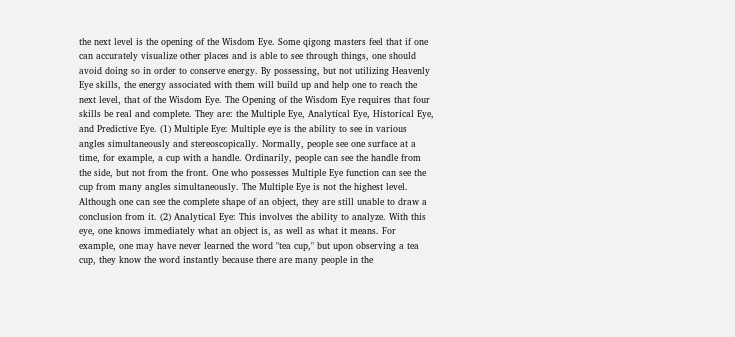the next level is the opening of the Wisdom Eye. Some qigong masters feel that if one can accurately visualize other places and is able to see through things, one should avoid doing so in order to conserve energy. By possessing, but not utilizing Heavenly Eye skills, the energy associated with them will build up and help one to reach the next level, that of the Wisdom Eye. The Opening of the Wisdom Eye requires that four skills be real and complete. They are: the Multiple Eye, Analytical Eye, Historical Eye, and Predictive Eye. (1) Multiple Eye: Multiple eye is the ability to see in various angles simultaneously and stereoscopically. Normally, people see one surface at a time, for example, a cup with a handle. Ordinarily, people can see the handle from the side, but not from the front. One who possesses Multiple Eye function can see the cup from many angles simultaneously. The Multiple Eye is not the highest level. Although one can see the complete shape of an object, they are still unable to draw a conclusion from it. (2) Analytical Eye: This involves the ability to analyze. With this eye, one knows immediately what an object is, as well as what it means. For example, one may have never learned the word "tea cup," but upon observing a tea cup, they know the word instantly because there are many people in the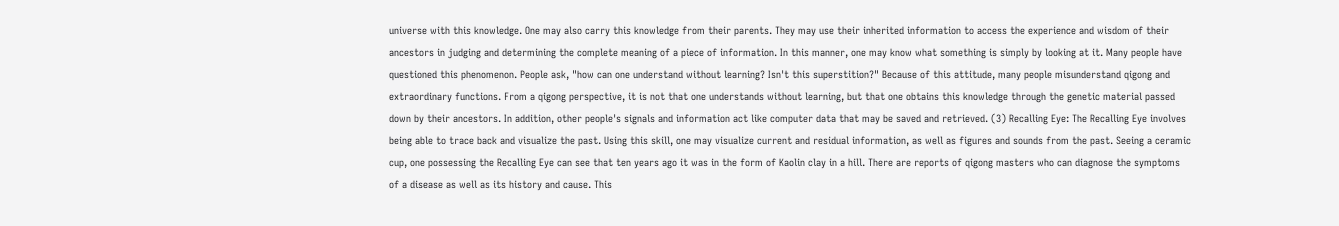universe with this knowledge. One may also carry this knowledge from their parents. They may use their inherited information to access the experience and wisdom of their ancestors in judging and determining the complete meaning of a piece of information. In this manner, one may know what something is simply by looking at it. Many people have questioned this phenomenon. People ask, "how can one understand without learning? Isn't this superstition?" Because of this attitude, many people misunderstand qigong and extraordinary functions. From a qigong perspective, it is not that one understands without learning, but that one obtains this knowledge through the genetic material passed down by their ancestors. In addition, other people's signals and information act like computer data that may be saved and retrieved. (3) Recalling Eye: The Recalling Eye involves being able to trace back and visualize the past. Using this skill, one may visualize current and residual information, as well as figures and sounds from the past. Seeing a ceramic cup, one possessing the Recalling Eye can see that ten years ago it was in the form of Kaolin clay in a hill. There are reports of qigong masters who can diagnose the symptoms of a disease as well as its history and cause. This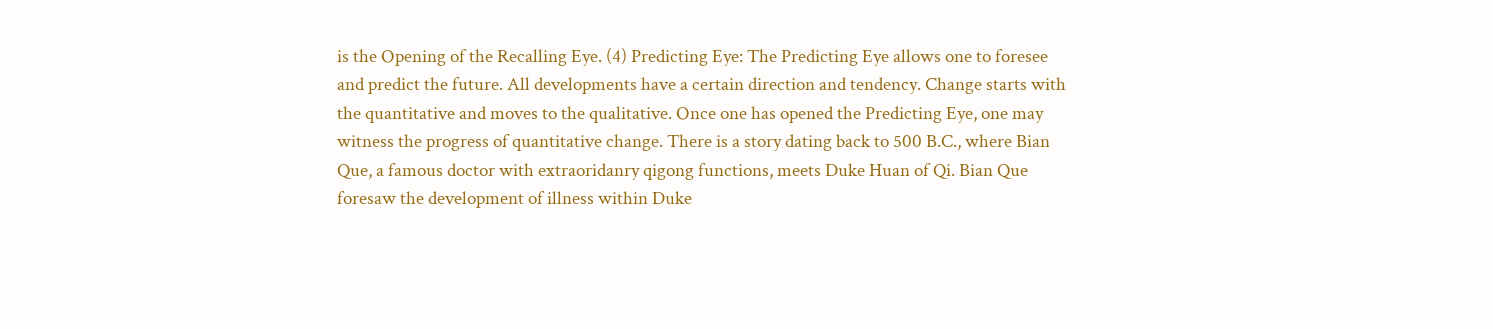is the Opening of the Recalling Eye. (4) Predicting Eye: The Predicting Eye allows one to foresee and predict the future. All developments have a certain direction and tendency. Change starts with the quantitative and moves to the qualitative. Once one has opened the Predicting Eye, one may witness the progress of quantitative change. There is a story dating back to 500 B.C., where Bian Que, a famous doctor with extraoridanry qigong functions, meets Duke Huan of Qi. Bian Que foresaw the development of illness within Duke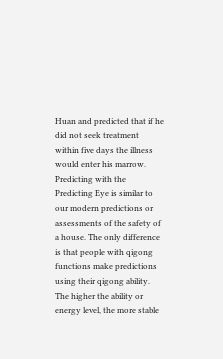Huan and predicted that if he did not seek treatment within five days the illness would enter his marrow. Predicting with the Predicting Eye is similar to our modern predictions or assessments of the safety of a house. The only difference is that people with qigong functions make predictions using their qigong ability. The higher the ability or energy level, the more stable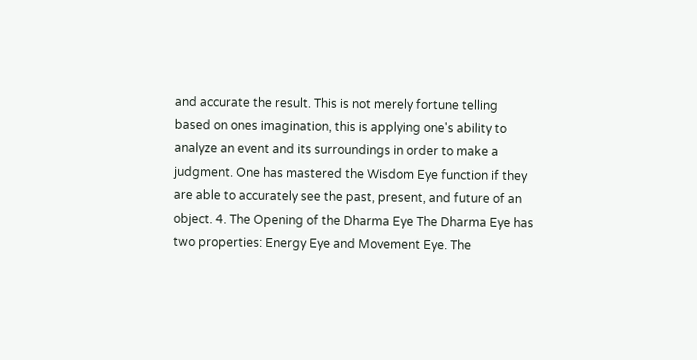and accurate the result. This is not merely fortune telling based on ones imagination, this is applying one's ability to analyze an event and its surroundings in order to make a judgment. One has mastered the Wisdom Eye function if they are able to accurately see the past, present, and future of an object. 4. The Opening of the Dharma Eye The Dharma Eye has two properties: Energy Eye and Movement Eye. The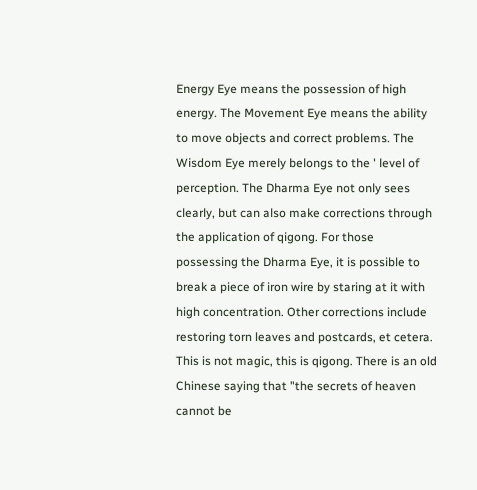Energy Eye means the possession of high energy. The Movement Eye means the ability to move objects and correct problems. The Wisdom Eye merely belongs to the ' level of perception. The Dharma Eye not only sees clearly, but can also make corrections through the application of qigong. For those possessing the Dharma Eye, it is possible to break a piece of iron wire by staring at it with high concentration. Other corrections include restoring torn leaves and postcards, et cetera. This is not magic, this is qigong. There is an old Chinese saying that "the secrets of heaven cannot be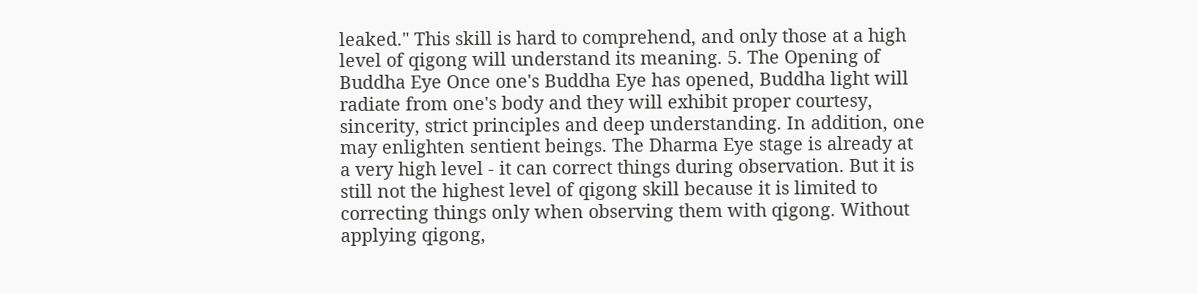leaked." This skill is hard to comprehend, and only those at a high level of qigong will understand its meaning. 5. The Opening of Buddha Eye Once one's Buddha Eye has opened, Buddha light will radiate from one's body and they will exhibit proper courtesy, sincerity, strict principles and deep understanding. In addition, one may enlighten sentient beings. The Dharma Eye stage is already at a very high level - it can correct things during observation. But it is still not the highest level of qigong skill because it is limited to correcting things only when observing them with qigong. Without applying qigong,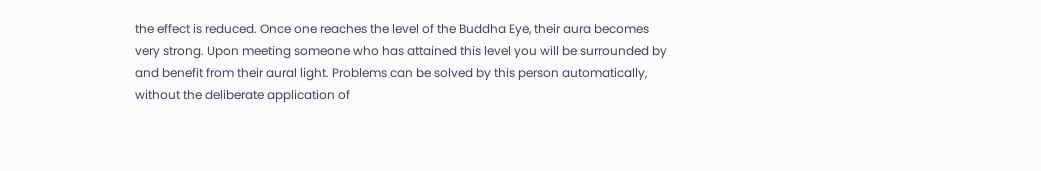the effect is reduced. Once one reaches the level of the Buddha Eye, their aura becomes very strong. Upon meeting someone who has attained this level you will be surrounded by and benefit from their aural light. Problems can be solved by this person automatically, without the deliberate application of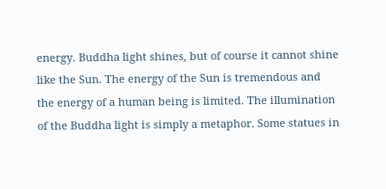energy. Buddha light shines, but of course it cannot shine like the Sun. The energy of the Sun is tremendous and the energy of a human being is limited. The illumination of the Buddha light is simply a metaphor. Some statues in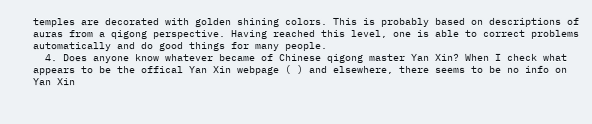temples are decorated with golden shining colors. This is probably based on descriptions of auras from a qigong perspective. Having reached this level, one is able to correct problems automatically and do good things for many people.
  4. Does anyone know whatever became of Chinese qigong master Yan Xin? When I check what appears to be the offical Yan Xin webpage ( ) and elsewhere, there seems to be no info on Yan Xin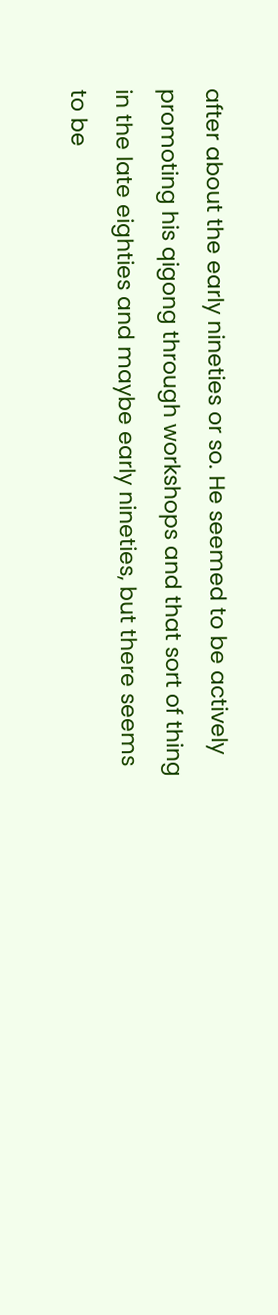after about the early nineties or so. He seemed to be actively promoting his qigong through workshops and that sort of thing in the late eighties and maybe early nineties, but there seems to be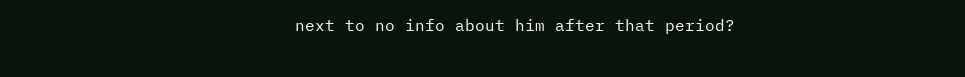next to no info about him after that period?